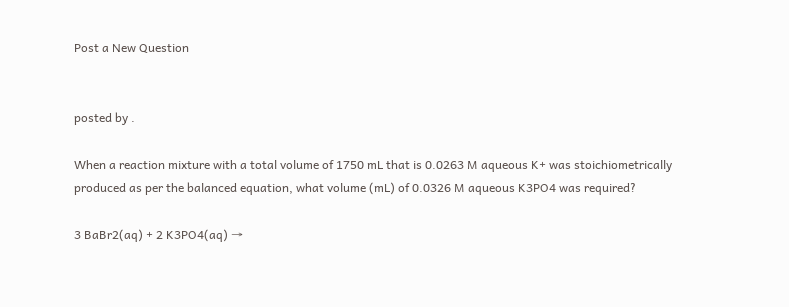Post a New Question


posted by .

When a reaction mixture with a total volume of 1750 mL that is 0.0263 M aqueous K+ was stoichiometrically produced as per the balanced equation, what volume (mL) of 0.0326 M aqueous K3PO4 was required?

3 BaBr2(aq) + 2 K3PO4(aq) →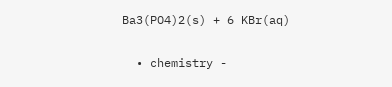Ba3(PO4)2(s) + 6 KBr(aq)

  • chemistry -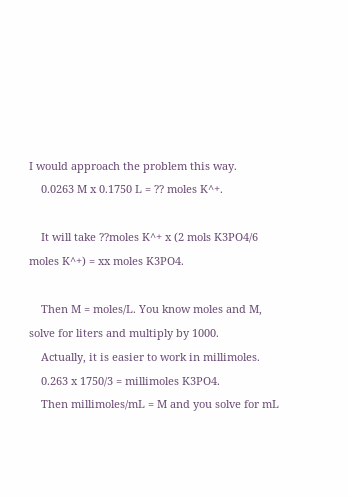I would approach the problem this way.
    0.0263 M x 0.1750 L = ?? moles K^+.

    It will take ??moles K^+ x (2 mols K3PO4/6 moles K^+) = xx moles K3PO4.

    Then M = moles/L. You know moles and M, solve for liters and multiply by 1000.
    Actually, it is easier to work in millimoles.
    0.263 x 1750/3 = millimoles K3PO4.
    Then millimoles/mL = M and you solve for mL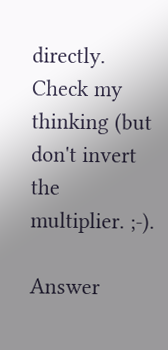directly. Check my thinking (but don't invert the multiplier. ;-).

Answer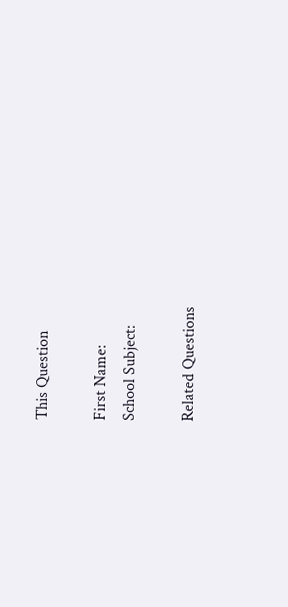This Question

First Name:
School Subject:

Related Questions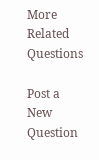More Related Questions

Post a New Question